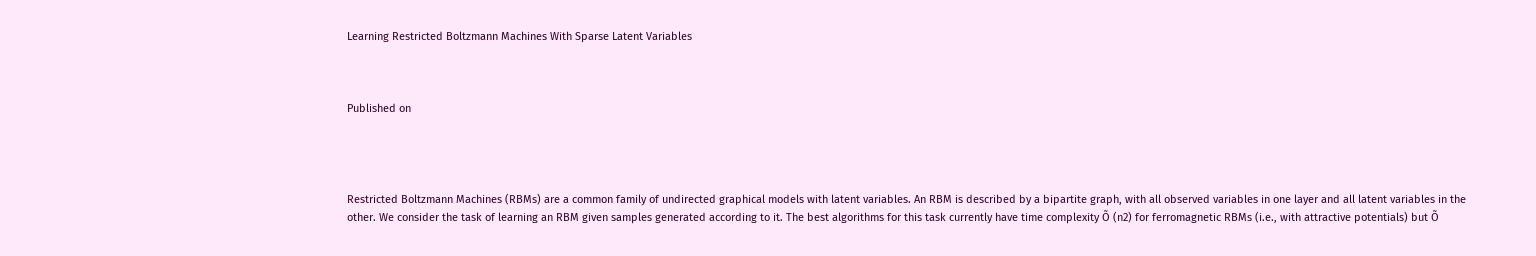Learning Restricted Boltzmann Machines With Sparse Latent Variables



Published on




Restricted Boltzmann Machines (RBMs) are a common family of undirected graphical models with latent variables. An RBM is described by a bipartite graph, with all observed variables in one layer and all latent variables in the other. We consider the task of learning an RBM given samples generated according to it. The best algorithms for this task currently have time complexity Õ (n2) for ferromagnetic RBMs (i.e., with attractive potentials) but Õ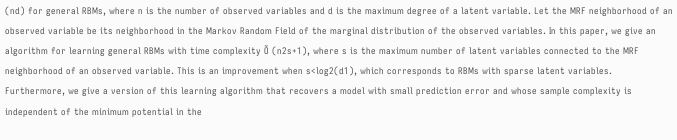(nd) for general RBMs, where n is the number of observed variables and d is the maximum degree of a latent variable. Let the MRF neighborhood of an observed variable be its neighborhood in the Markov Random Field of the marginal distribution of the observed variables. In this paper, we give an algorithm for learning general RBMs with time complexity Õ (n2s+1), where s is the maximum number of latent variables connected to the MRF neighborhood of an observed variable. This is an improvement when s<log2(d1), which corresponds to RBMs with sparse latent variables. Furthermore, we give a version of this learning algorithm that recovers a model with small prediction error and whose sample complexity is independent of the minimum potential in the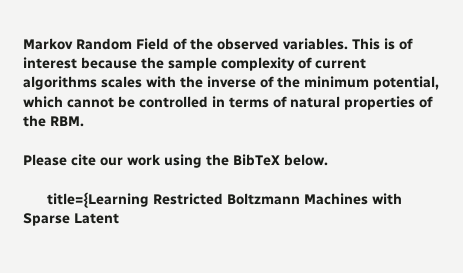Markov Random Field of the observed variables. This is of interest because the sample complexity of current algorithms scales with the inverse of the minimum potential, which cannot be controlled in terms of natural properties of the RBM.

Please cite our work using the BibTeX below.

      title={Learning Restricted Boltzmann Machines with Sparse Latent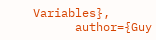Variables},
      author={Guy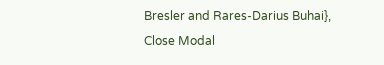Bresler and Rares-Darius Buhai},
Close Modal